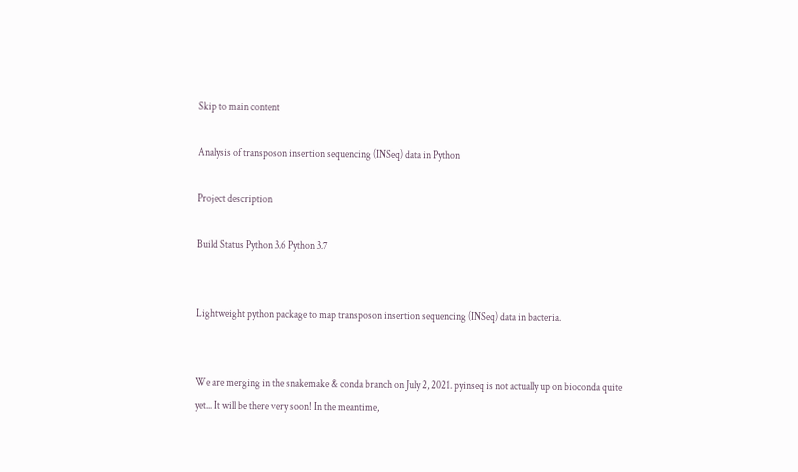Skip to main content

Analysis of transposon insertion sequencing (INSeq) data in Python

Project description

Build Status Python 3.6 Python 3.7


Lightweight python package to map transposon insertion sequencing (INSeq) data in bacteria.


We are merging in the snakemake & conda branch on July 2, 2021. pyinseq is not actually up on bioconda quite yet... It will be there very soon! In the meantime,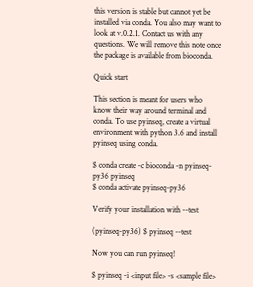this version is stable but cannot yet be installed via conda. You also may want to look at v.0.2.1. Contact us with any questions. We will remove this note once the package is available from bioconda.

Quick start

This section is meant for users who know their way around terminal and conda. To use pyinseq, create a virtual environment with python 3.6 and install pyinseq using conda.

$ conda create -c bioconda -n pyinseq-py36 pyinseq
$ conda activate pyinseq-py36

Verify your installation with --test

(pyinseq-py36) $ pyinseq --test

Now you can run pyinseq!

$ pyinseq -i <input file> -s <sample file>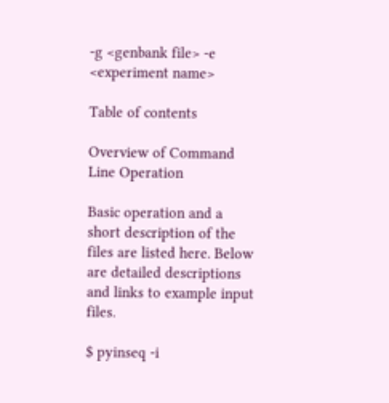-g <genbank file> -e <experiment name>

Table of contents

Overview of Command Line Operation

Basic operation and a short description of the files are listed here. Below are detailed descriptions and links to example input files.

$ pyinseq -i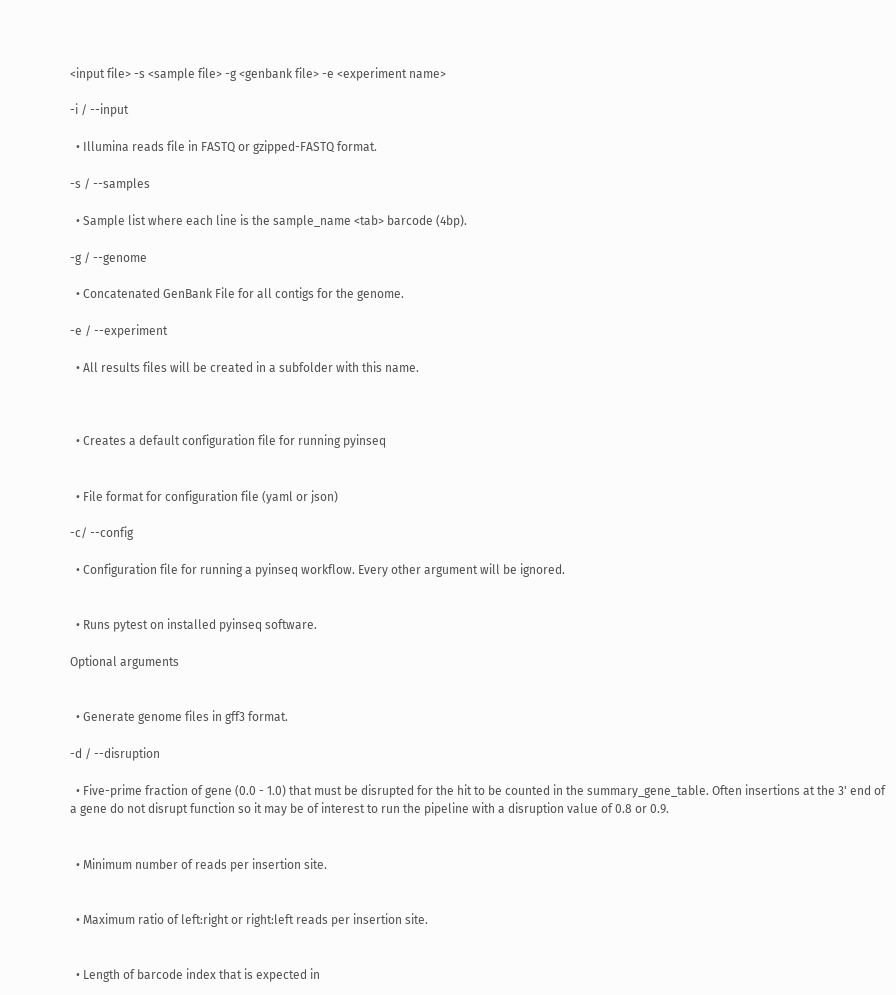<input file> -s <sample file> -g <genbank file> -e <experiment name>

-i / --input

  • Illumina reads file in FASTQ or gzipped-FASTQ format.

-s / --samples

  • Sample list where each line is the sample_name <tab> barcode (4bp).

-g / --genome

  • Concatenated GenBank File for all contigs for the genome.

-e / --experiment

  • All results files will be created in a subfolder with this name.



  • Creates a default configuration file for running pyinseq


  • File format for configuration file (yaml or json)

-c/ --config

  • Configuration file for running a pyinseq workflow. Every other argument will be ignored.


  • Runs pytest on installed pyinseq software.

Optional arguments


  • Generate genome files in gff3 format.

-d / --disruption

  • Five-prime fraction of gene (0.0 - 1.0) that must be disrupted for the hit to be counted in the summary_gene_table. Often insertions at the 3' end of a gene do not disrupt function so it may be of interest to run the pipeline with a disruption value of 0.8 or 0.9.


  • Minimum number of reads per insertion site.


  • Maximum ratio of left:right or right:left reads per insertion site.


  • Length of barcode index that is expected in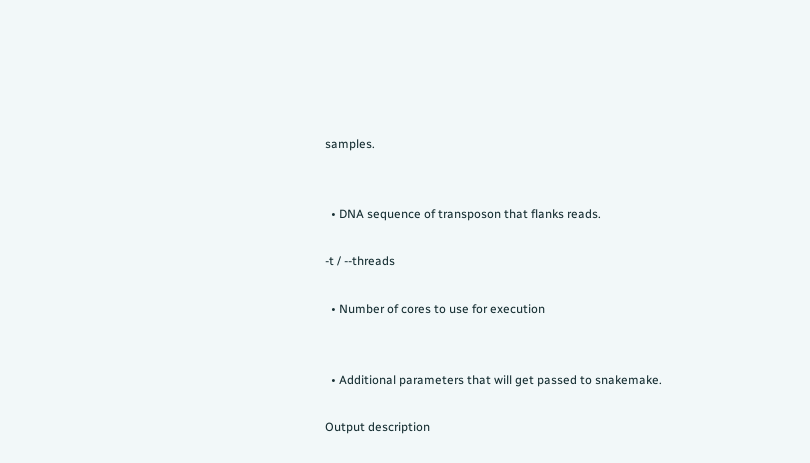samples.


  • DNA sequence of transposon that flanks reads.

-t / --threads

  • Number of cores to use for execution


  • Additional parameters that will get passed to snakemake.

Output description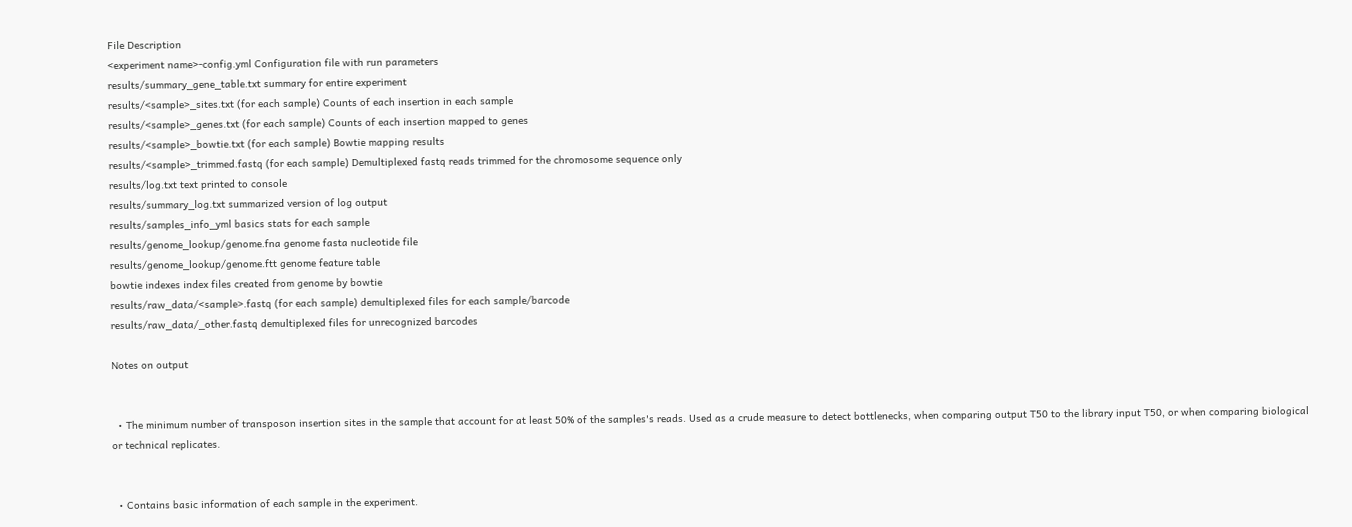File Description
<experiment name>-config.yml Configuration file with run parameters
results/summary_gene_table.txt summary for entire experiment
results/<sample>_sites.txt (for each sample) Counts of each insertion in each sample
results/<sample>_genes.txt (for each sample) Counts of each insertion mapped to genes
results/<sample>_bowtie.txt (for each sample) Bowtie mapping results
results/<sample>_trimmed.fastq (for each sample) Demultiplexed fastq reads trimmed for the chromosome sequence only
results/log.txt text printed to console
results/summary_log.txt summarized version of log output
results/samples_info_yml basics stats for each sample
results/genome_lookup/genome.fna genome fasta nucleotide file
results/genome_lookup/genome.ftt genome feature table
bowtie indexes index files created from genome by bowtie
results/raw_data/<sample>.fastq (for each sample) demultiplexed files for each sample/barcode
results/raw_data/_other.fastq demultiplexed files for unrecognized barcodes

Notes on output


  • The minimum number of transposon insertion sites in the sample that account for at least 50% of the samples's reads. Used as a crude measure to detect bottlenecks, when comparing output T50 to the library input T50, or when comparing biological or technical replicates.


  • Contains basic information of each sample in the experiment.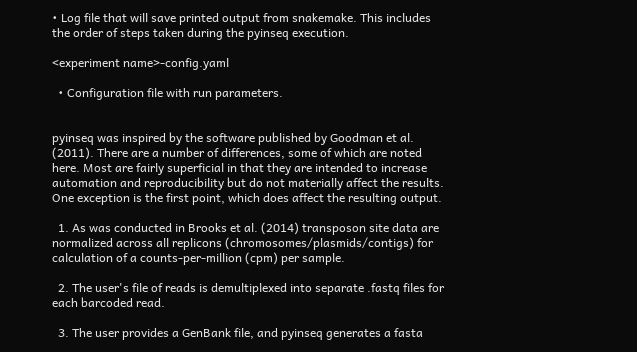• Log file that will save printed output from snakemake. This includes the order of steps taken during the pyinseq execution.

<experiment name>-config.yaml

  • Configuration file with run parameters.


pyinseq was inspired by the software published by Goodman et al. (2011). There are a number of differences, some of which are noted here. Most are fairly superficial in that they are intended to increase automation and reproducibility but do not materially affect the results. One exception is the first point, which does affect the resulting output.

  1. As was conducted in Brooks et al. (2014) transposon site data are normalized across all replicons (chromosomes/plasmids/contigs) for calculation of a counts-per-million (cpm) per sample.

  2. The user's file of reads is demultiplexed into separate .fastq files for each barcoded read.

  3. The user provides a GenBank file, and pyinseq generates a fasta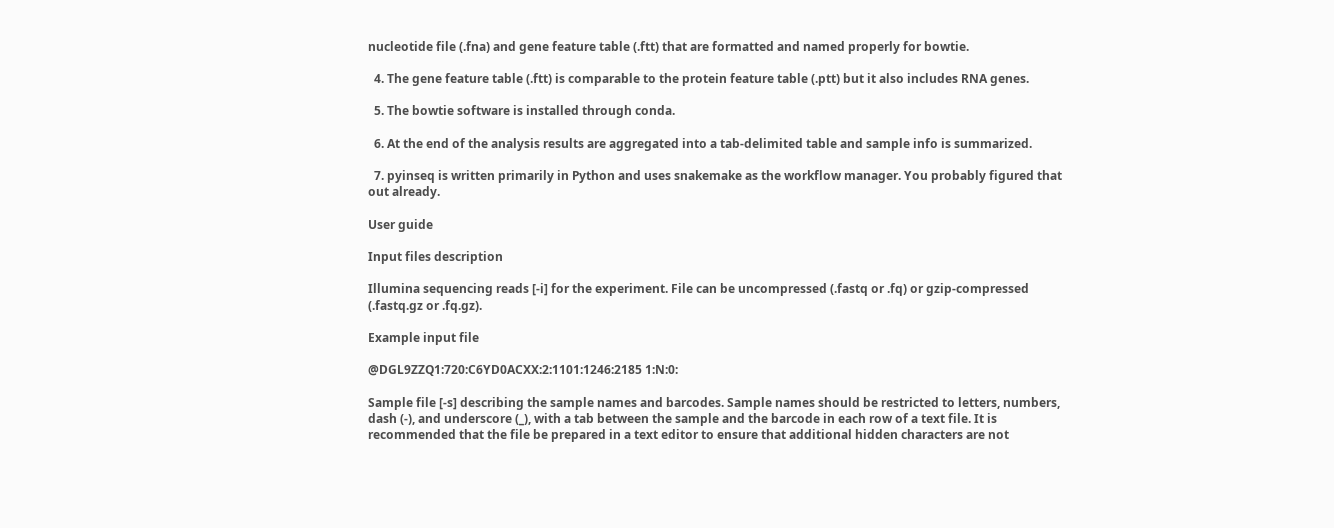nucleotide file (.fna) and gene feature table (.ftt) that are formatted and named properly for bowtie.

  4. The gene feature table (.ftt) is comparable to the protein feature table (.ptt) but it also includes RNA genes.

  5. The bowtie software is installed through conda.

  6. At the end of the analysis results are aggregated into a tab-delimited table and sample info is summarized.

  7. pyinseq is written primarily in Python and uses snakemake as the workflow manager. You probably figured that out already.

User guide

Input files description

Illumina sequencing reads [-i] for the experiment. File can be uncompressed (.fastq or .fq) or gzip-compressed (.fastq.gz or .fq.gz).

Example input file

@DGL9ZZQ1:720:C6YD0ACXX:2:1101:1246:2185 1:N:0:

Sample file [-s] describing the sample names and barcodes. Sample names should be restricted to letters, numbers, dash (-), and underscore (_), with a tab between the sample and the barcode in each row of a text file. It is recommended that the file be prepared in a text editor to ensure that additional hidden characters are not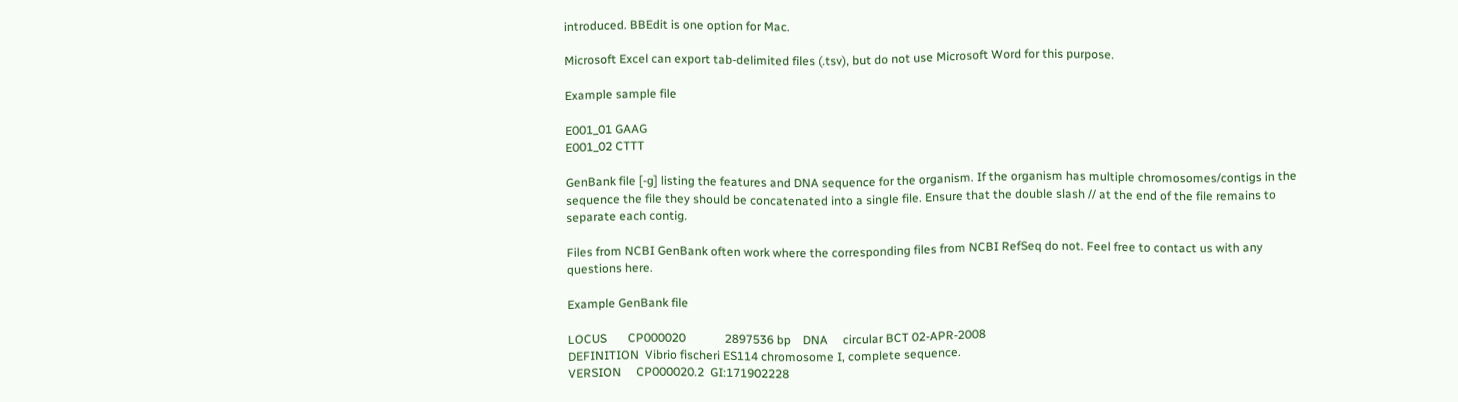introduced. BBEdit is one option for Mac.

Microsoft Excel can export tab-delimited files (.tsv), but do not use Microsoft Word for this purpose.

Example sample file

E001_01 GAAG
E001_02 CTTT

GenBank file [-g] listing the features and DNA sequence for the organism. If the organism has multiple chromosomes/contigs in the sequence the file they should be concatenated into a single file. Ensure that the double slash // at the end of the file remains to separate each contig.

Files from NCBI GenBank often work where the corresponding files from NCBI RefSeq do not. Feel free to contact us with any questions here.

Example GenBank file

LOCUS       CP000020             2897536 bp    DNA     circular BCT 02-APR-2008
DEFINITION  Vibrio fischeri ES114 chromosome I, complete sequence.
VERSION     CP000020.2  GI:171902228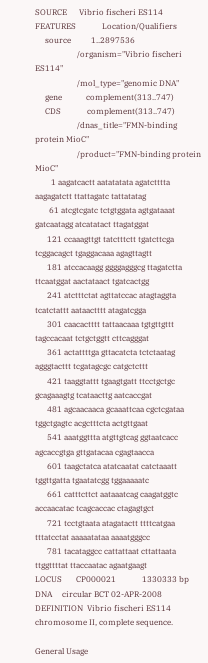SOURCE      Vibrio fischeri ES114
FEATURES             Location/Qualifiers
     source          1..2897536
                     /organism="Vibrio fischeri ES114"
                     /mol_type="genomic DNA"
     gene            complement(313..747)
     CDS             complement(313..747)
                     /dnas_title="FMN-binding protein MioC"
                     /product="FMN-binding protein MioC"
        1 aagatcactt aatatatata agatctttta aagagatctt ttattagatc tattatatag
       61 atcgtcgatc tctgtggata agtgataaat gatcaatagg atcatatact ttagatggat
      121 ccaaagttgt tatctttctt tgatcttcga tcggacagct tgaggacaaa agagttagtt
      181 atccacaagg ggggagggcg ttagatctta ttcaatggat aactataact tgatcactgg
      241 atctttctat agttatccac atagtaggta tcatctattt aataactttt atagatcgga
      301 caacactttt tattaacaaa tgtgttgttt tagccacaat tctgctggtt cttcagggat
      361 actattttga gttacatcta tctctaatag agggtacttt tcgatagcgc catgctcttt
      421 taaggtattt tgaagtgatt ttcctgctgc gcagaaagtg tcataacttg aatcaccgat
      481 agcaacaaca gcaaattcaa cgctcgataa tggctgagtc acgctttcta actgttgaat
      541 aaatggttta atgttgtcag ggtaatcacc agcaccgtga gttgatacaa cgagtaacca
      601 taagctatca atatcaatat catctaaatt tggttgatta tgaatatcgg tggaaaaatc
      661 catttcttct aataaatcag caagatggtc accaacatac tcagcaccac ctagagtgct
      721 tcctgtaata atagatactt ttttcatgaa tttatcctat aaaaatataa aaaatgggcc
      781 tacataggcc cattattaat cttattaata ttggttttat ttaccaatac agaatgaagt
LOCUS       CP000021             1330333 bp    DNA     circular BCT 02-APR-2008
DEFINITION  Vibrio fischeri ES114 chromosome II, complete sequence.

General Usage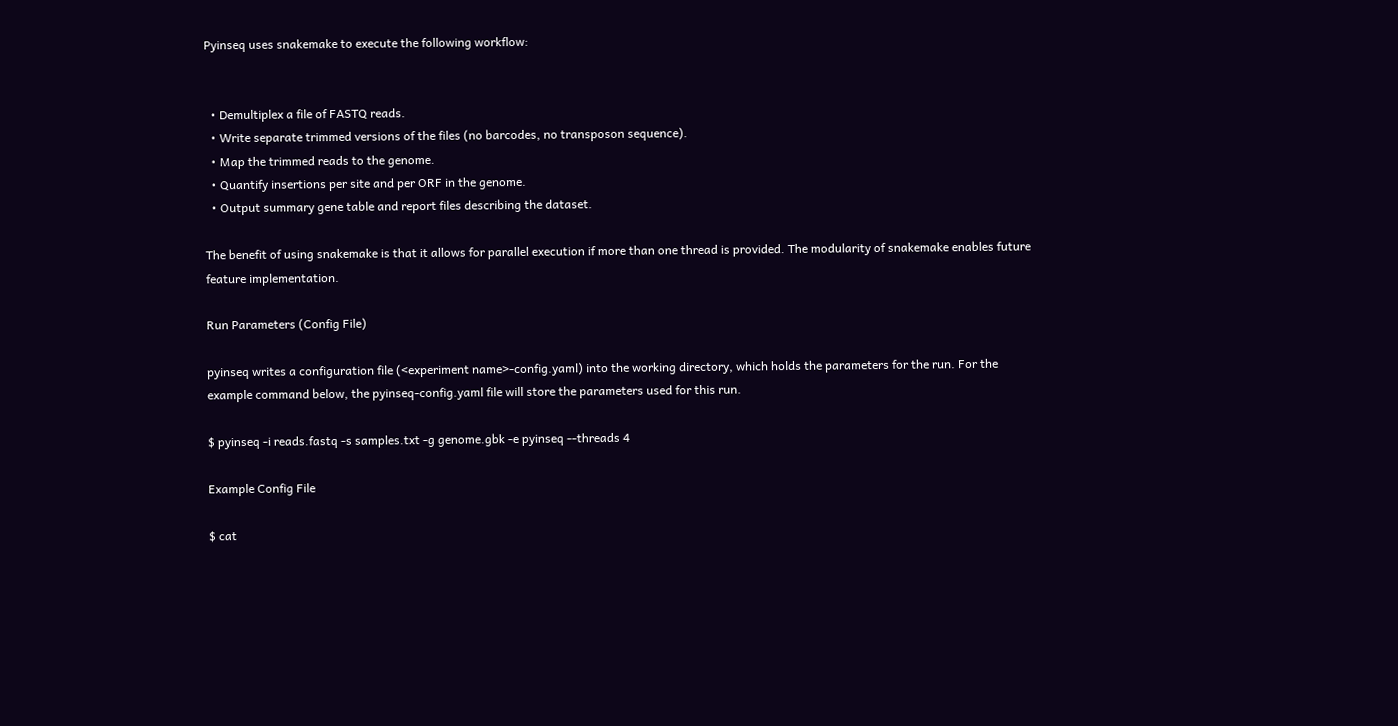Pyinseq uses snakemake to execute the following workflow:


  • Demultiplex a file of FASTQ reads.
  • Write separate trimmed versions of the files (no barcodes, no transposon sequence).
  • Map the trimmed reads to the genome.
  • Quantify insertions per site and per ORF in the genome.
  • Output summary gene table and report files describing the dataset.

The benefit of using snakemake is that it allows for parallel execution if more than one thread is provided. The modularity of snakemake enables future feature implementation.

Run Parameters (Config File)

pyinseq writes a configuration file (<experiment name>-config.yaml) into the working directory, which holds the parameters for the run. For the example command below, the pyinseq-config.yaml file will store the parameters used for this run.

$ pyinseq -i reads.fastq -s samples.txt -g genome.gbk -e pyinseq --threads 4

Example Config File

$ cat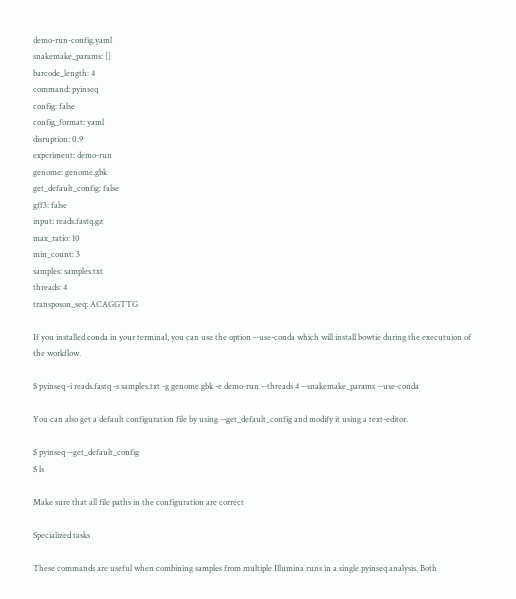demo-run-config.yaml
snakemake_params: []
barcode_length: 4
command: pyinseq
config: false
config_format: yaml
disruption: 0.9
experiment: demo-run
genome: genome.gbk
get_default_config: false
gff3: false
input: reads.fastq.gz
max_ratio: 10
min_count: 3
samples: samples.txt
threads: 4
transposon_seq: ACAGGTTG

If you installed conda in your terminal, you can use the option --use-conda which will install bowtie during the executuion of the workflow.

$ pyinseq -i reads.fastq -s samples.txt -g genome.gbk -e demo-run --threads 4 --snakemake_params --use-conda

You can also get a default configuration file by using --get_default_config and modify it using a text-editor.

$ pyinseq --get_default_config
$ ls

Make sure that all file paths in the configuration are correct

Specialized tasks

These commands are useful when combining samples from multiple Illumina runs in a single pyinseq analysis. Both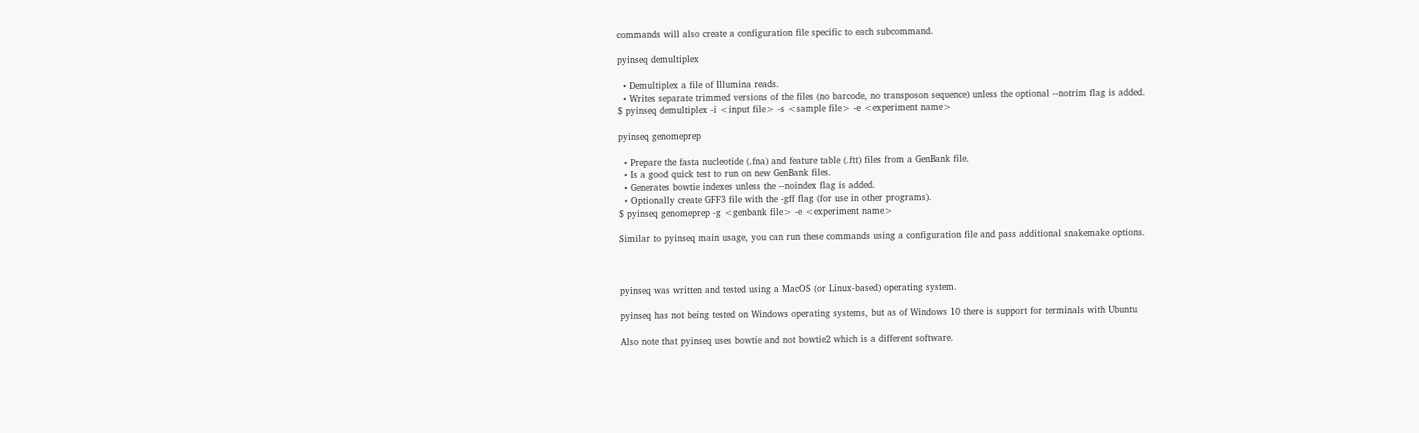commands will also create a configuration file specific to each subcommand.

pyinseq demultiplex

  • Demultiplex a file of Illumina reads.
  • Writes separate trimmed versions of the files (no barcode, no transposon sequence) unless the optional --notrim flag is added.
$ pyinseq demultiplex -i <input file> -s <sample file> -e <experiment name>

pyinseq genomeprep

  • Prepare the fasta nucleotide (.fna) and feature table (.ftt) files from a GenBank file.
  • Is a good quick test to run on new GenBank files.
  • Generates bowtie indexes unless the --noindex flag is added.
  • Optionally create GFF3 file with the -gff flag (for use in other programs).
$ pyinseq genomeprep -g <genbank file> -e <experiment name>

Similar to pyinseq main usage, you can run these commands using a configuration file and pass additional snakemake options.



pyinseq was written and tested using a MacOS (or Linux-based) operating system.

pyinseq has not being tested on Windows operating systems, but as of Windows 10 there is support for terminals with Ubuntu

Also note that pyinseq uses bowtie and not bowtie2 which is a different software.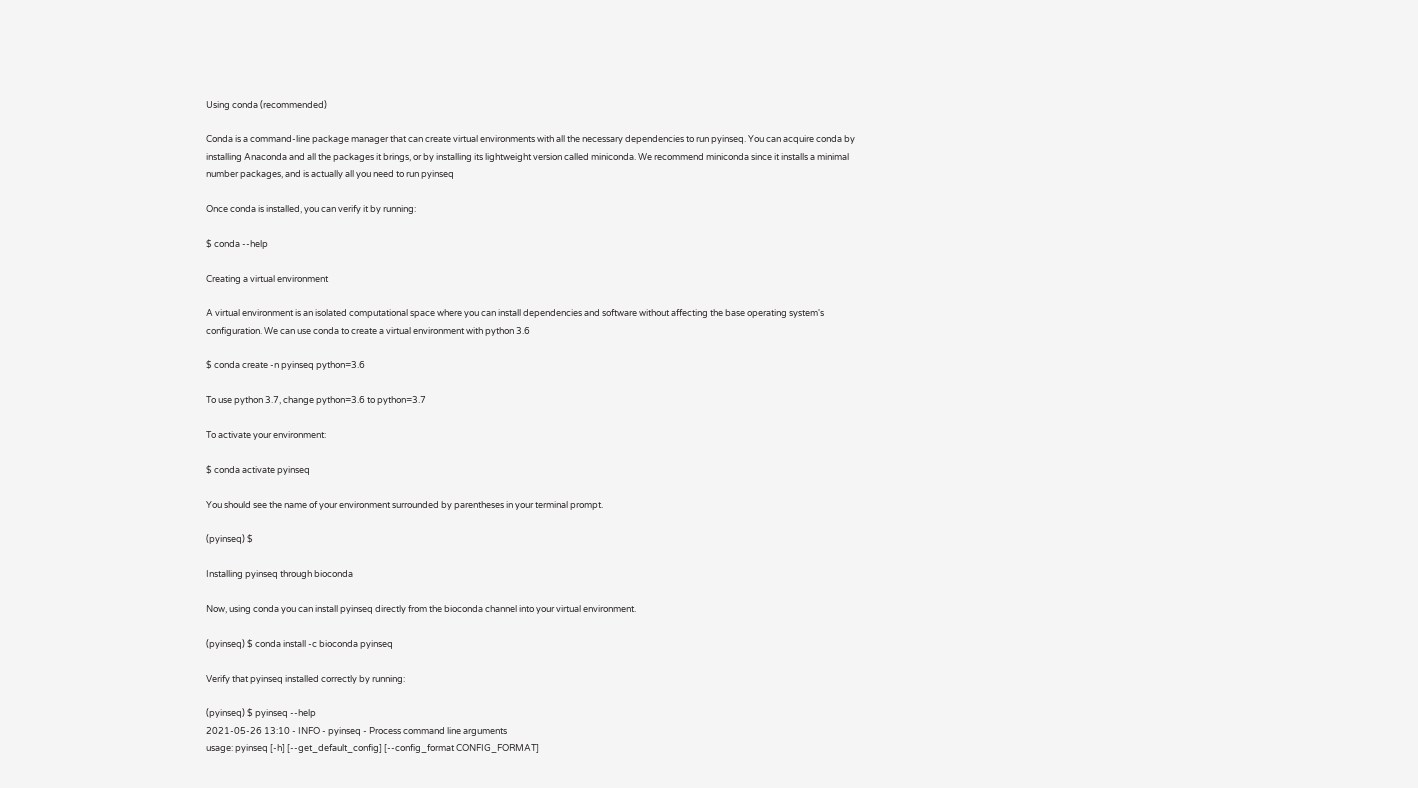Using conda (recommended)

Conda is a command-line package manager that can create virtual environments with all the necessary dependencies to run pyinseq. You can acquire conda by installing Anaconda and all the packages it brings, or by installing its lightweight version called miniconda. We recommend miniconda since it installs a minimal number packages, and is actually all you need to run pyinseq

Once conda is installed, you can verify it by running:

$ conda --help

Creating a virtual environment

A virtual environment is an isolated computational space where you can install dependencies and software without affecting the base operating system's configuration. We can use conda to create a virtual environment with python 3.6

$ conda create -n pyinseq python=3.6

To use python 3.7, change python=3.6 to python=3.7

To activate your environment:

$ conda activate pyinseq

You should see the name of your environment surrounded by parentheses in your terminal prompt.

(pyinseq) $

Installing pyinseq through bioconda

Now, using conda you can install pyinseq directly from the bioconda channel into your virtual environment.

(pyinseq) $ conda install -c bioconda pyinseq

Verify that pyinseq installed correctly by running:

(pyinseq) $ pyinseq --help
2021-05-26 13:10 - INFO - pyinseq - Process command line arguments
usage: pyinseq [-h] [--get_default_config] [--config_format CONFIG_FORMAT]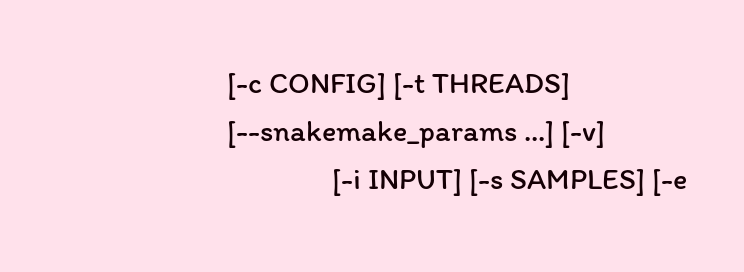[-c CONFIG] [-t THREADS] [--snakemake_params ...] [-v]
               [-i INPUT] [-s SAMPLES] [-e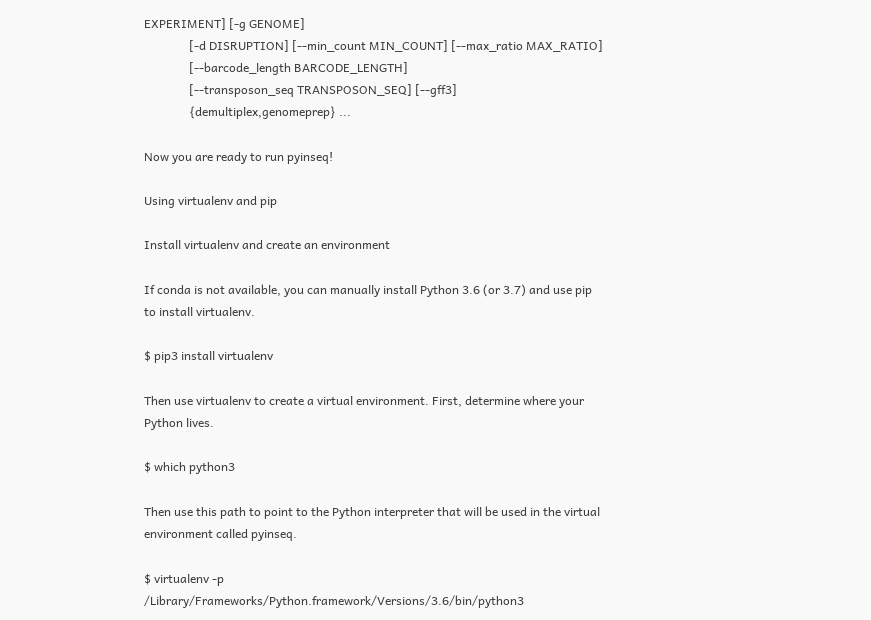EXPERIMENT] [-g GENOME]
               [-d DISRUPTION] [--min_count MIN_COUNT] [--max_ratio MAX_RATIO]
               [--barcode_length BARCODE_LENGTH]
               [--transposon_seq TRANSPOSON_SEQ] [--gff3]
               {demultiplex,genomeprep} ...

Now you are ready to run pyinseq!

Using virtualenv and pip

Install virtualenv and create an environment

If conda is not available, you can manually install Python 3.6 (or 3.7) and use pip to install virtualenv.

$ pip3 install virtualenv

Then use virtualenv to create a virtual environment. First, determine where your Python lives.

$ which python3

Then use this path to point to the Python interpreter that will be used in the virtual environment called pyinseq.

$ virtualenv -p /Library/Frameworks/Python.framework/Versions/3.6/bin/python3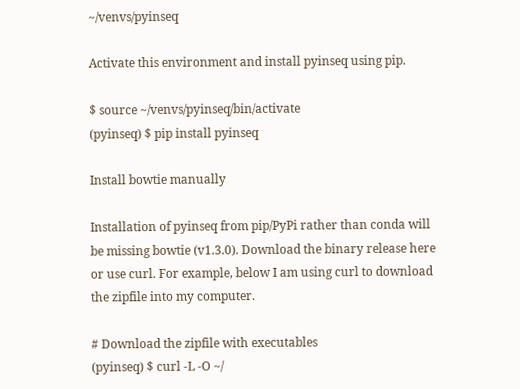~/venvs/pyinseq

Activate this environment and install pyinseq using pip.

$ source ~/venvs/pyinseq/bin/activate
(pyinseq) $ pip install pyinseq

Install bowtie manually

Installation of pyinseq from pip/PyPi rather than conda will be missing bowtie (v1.3.0). Download the binary release here or use curl. For example, below I am using curl to download the zipfile into my computer.

# Download the zipfile with executables
(pyinseq) $ curl -L -O ~/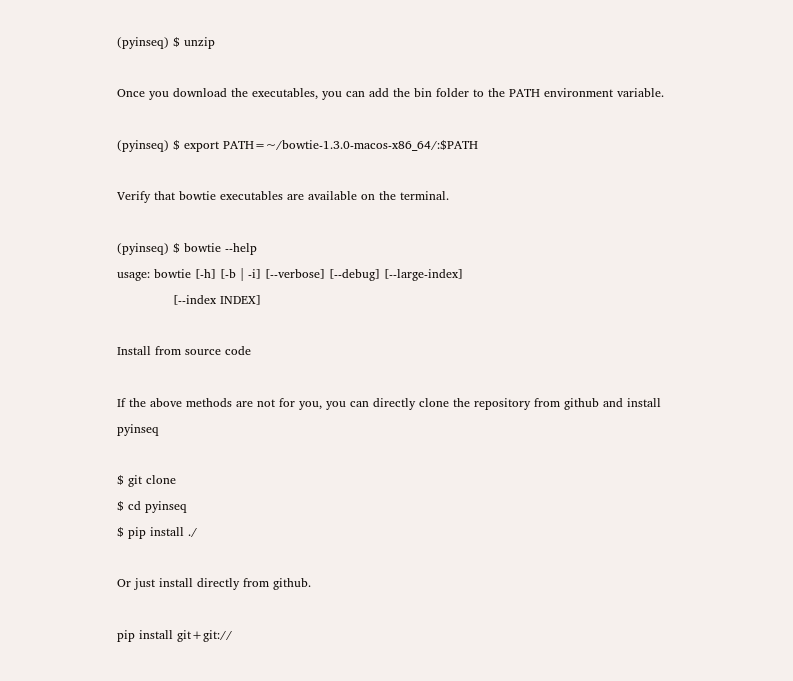(pyinseq) $ unzip

Once you download the executables, you can add the bin folder to the PATH environment variable.

(pyinseq) $ export PATH=~/bowtie-1.3.0-macos-x86_64/:$PATH

Verify that bowtie executables are available on the terminal.

(pyinseq) $ bowtie --help
usage: bowtie [-h] [-b | -i] [--verbose] [--debug] [--large-index]
              [--index INDEX]

Install from source code

If the above methods are not for you, you can directly clone the repository from github and install pyinseq

$ git clone
$ cd pyinseq
$ pip install ./

Or just install directly from github.

pip install git+git://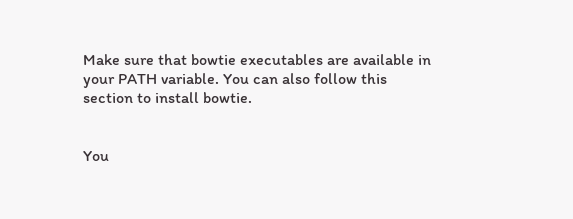Make sure that bowtie executables are available in your PATH variable. You can also follow this section to install bowtie.


You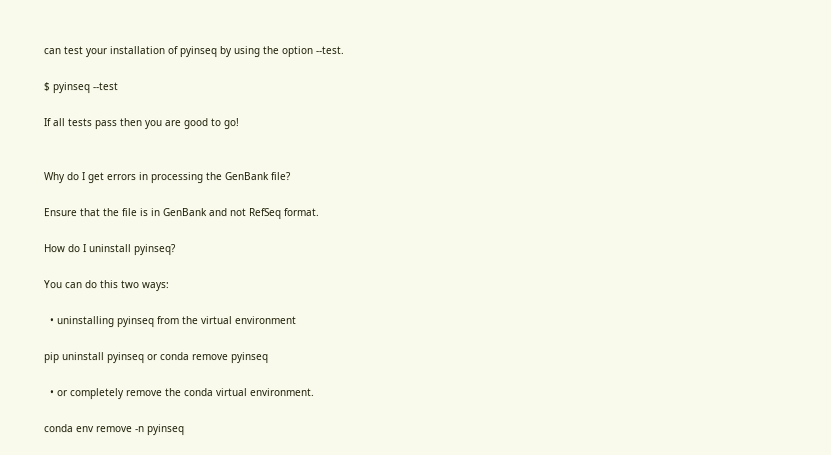can test your installation of pyinseq by using the option --test.

$ pyinseq --test

If all tests pass then you are good to go!


Why do I get errors in processing the GenBank file?

Ensure that the file is in GenBank and not RefSeq format.

How do I uninstall pyinseq?

You can do this two ways:

  • uninstalling pyinseq from the virtual environment

pip uninstall pyinseq or conda remove pyinseq

  • or completely remove the conda virtual environment.

conda env remove -n pyinseq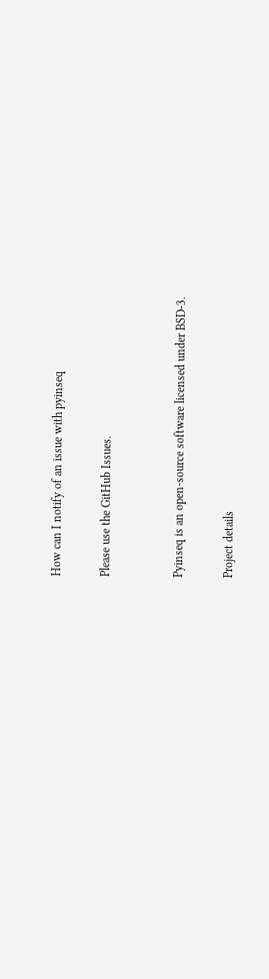How can I notify of an issue with pyinseq

Please use the GitHub Issues.


Pyinseq is an open-source software licensed under BSD-3.

Project details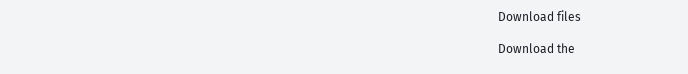Download files

Download the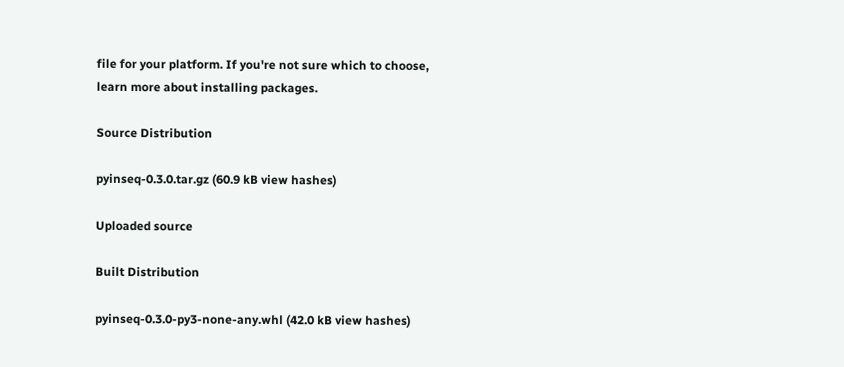file for your platform. If you're not sure which to choose, learn more about installing packages.

Source Distribution

pyinseq-0.3.0.tar.gz (60.9 kB view hashes)

Uploaded source

Built Distribution

pyinseq-0.3.0-py3-none-any.whl (42.0 kB view hashes)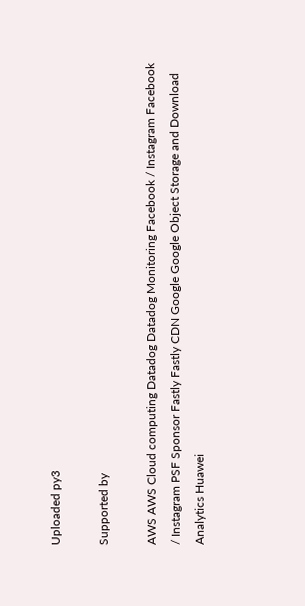Uploaded py3

Supported by

AWS AWS Cloud computing Datadog Datadog Monitoring Facebook / Instagram Facebook / Instagram PSF Sponsor Fastly Fastly CDN Google Google Object Storage and Download Analytics Huawei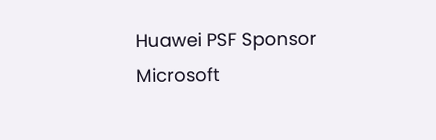Huawei PSF Sponsor Microsoft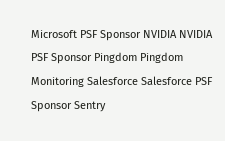Microsoft PSF Sponsor NVIDIA NVIDIA PSF Sponsor Pingdom Pingdom Monitoring Salesforce Salesforce PSF Sponsor Sentry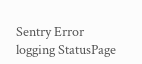Sentry Error logging StatusPage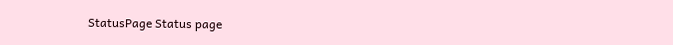StatusPage Status page